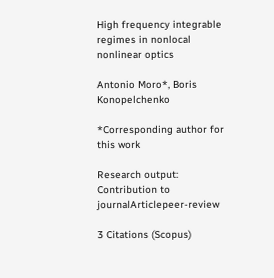High frequency integrable regimes in nonlocal nonlinear optics

Antonio Moro*, Boris Konopelchenko

*Corresponding author for this work

Research output: Contribution to journalArticlepeer-review

3 Citations (Scopus)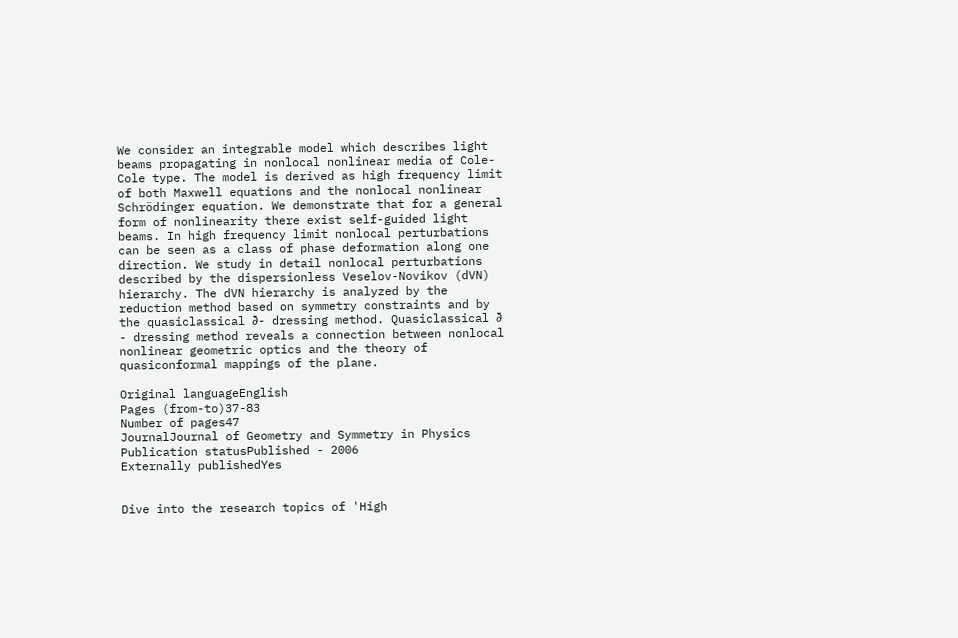We consider an integrable model which describes light beams propagating in nonlocal nonlinear media of Cole-Cole type. The model is derived as high frequency limit of both Maxwell equations and the nonlocal nonlinear Schrödinger equation. We demonstrate that for a general form of nonlinearity there exist self-guided light beams. In high frequency limit nonlocal perturbations can be seen as a class of phase deformation along one direction. We study in detail nonlocal perturbations described by the dispersionless Veselov-Novikov (dVN) hierarchy. The dVN hierarchy is analyzed by the reduction method based on symmetry constraints and by the quasiclassical ∂̄- dressing method. Quasiclassical ∂̄ - dressing method reveals a connection between nonlocal nonlinear geometric optics and the theory of quasiconformal mappings of the plane.

Original languageEnglish
Pages (from-to)37-83
Number of pages47
JournalJournal of Geometry and Symmetry in Physics
Publication statusPublished - 2006
Externally publishedYes


Dive into the research topics of 'High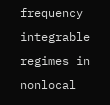frequency integrable regimes in nonlocal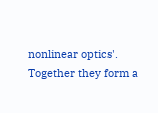nonlinear optics'. Together they form a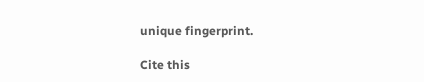unique fingerprint.

Cite this